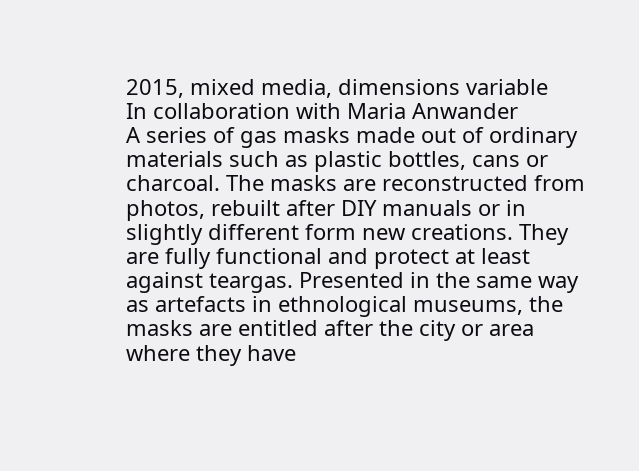2015, mixed media, dimensions variable
In collaboration with Maria Anwander
A series of gas masks made out of ordinary materials such as plastic bottles, cans or charcoal. The masks are reconstructed from photos, rebuilt after DIY manuals or in slightly different form new creations. They are fully functional and protect at least against teargas. Presented in the same way as artefacts in ethnological museums, the masks are entitled after the city or area where they have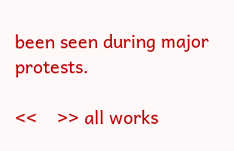been seen during major protests.

<<    >> all works